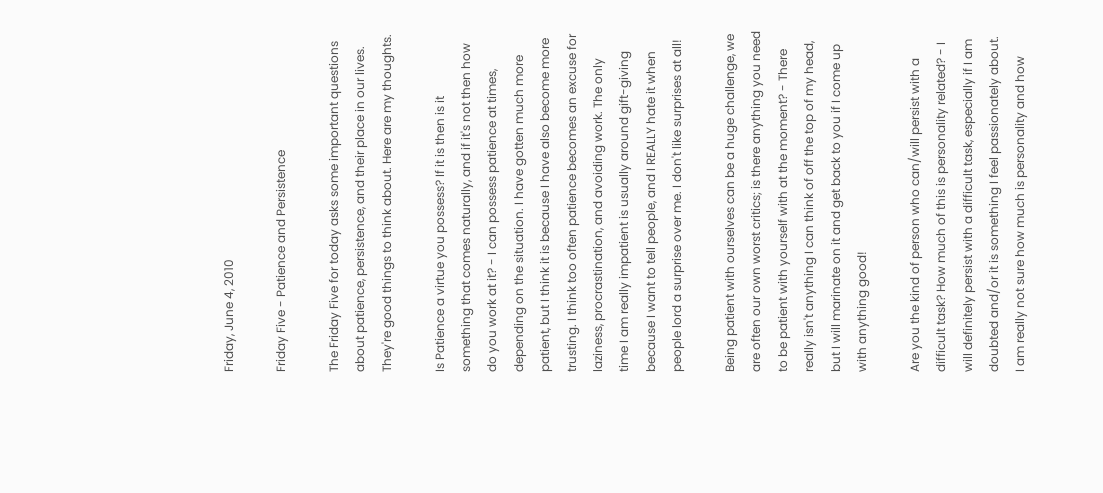Friday, June 4, 2010

Friday Five - Patience and Persistence

The Friday Five for today asks some important questions about patience, persistence, and their place in our lives. They're good things to think about. Here are my thoughts.

Is Patience a virtue you possess? If it is then is it something that comes naturally, and if it's not then how do you work at it? - I can possess patience at times, depending on the situation. I have gotten much more patient, but I think it is because I have also become more trusting. I think too often patience becomes an excuse for laziness, procrastination, and avoiding work. The only time I am really impatient is usually around gift-giving because I want to tell people, and I REALLY hate it when people lord a surprise over me. I don't like surprises at all!

Being patient with ourselves can be a huge challenge, we are often our own worst critics; is there anything you need to be patient with yourself with at the moment? - There really isn't anything I can think of off the top of my head, but I will marinate on it and get back to you if I come up with anything good!

Are you the kind of person who can/will persist with a difficult task? How much of this is personality related? - I will definitely persist with a difficult task, especially if I am doubted and/or it is something I feel passionately about. I am really not sure how much is personality and how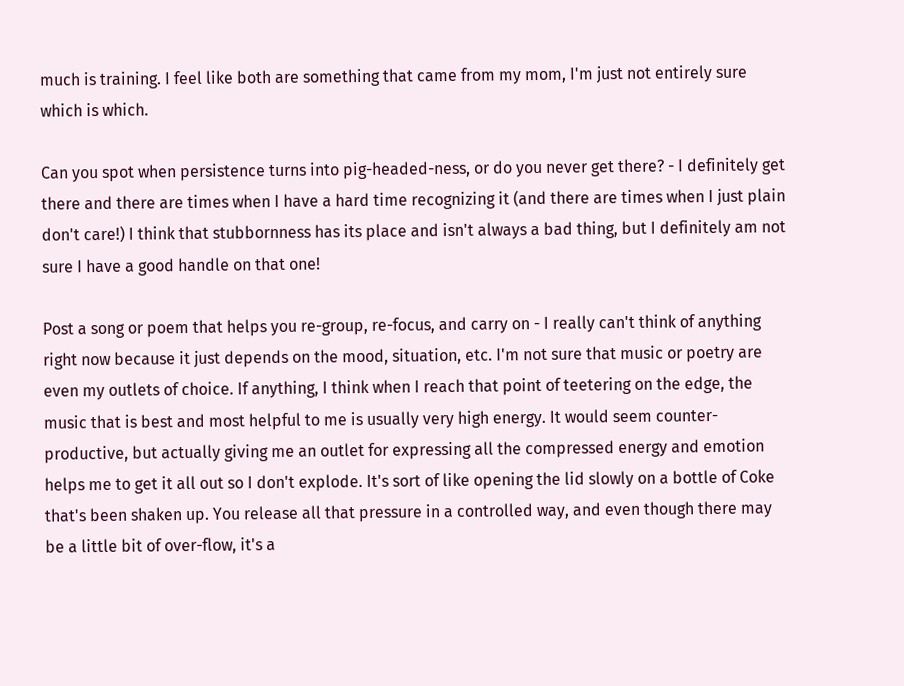much is training. I feel like both are something that came from my mom, I'm just not entirely sure which is which.

Can you spot when persistence turns into pig-headed-ness, or do you never get there? - I definitely get there and there are times when I have a hard time recognizing it (and there are times when I just plain don't care!) I think that stubbornness has its place and isn't always a bad thing, but I definitely am not sure I have a good handle on that one!

Post a song or poem that helps you re-group, re-focus, and carry on - I really can't think of anything right now because it just depends on the mood, situation, etc. I'm not sure that music or poetry are even my outlets of choice. If anything, I think when I reach that point of teetering on the edge, the music that is best and most helpful to me is usually very high energy. It would seem counter-productive, but actually giving me an outlet for expressing all the compressed energy and emotion helps me to get it all out so I don't explode. It's sort of like opening the lid slowly on a bottle of Coke that's been shaken up. You release all that pressure in a controlled way, and even though there may be a little bit of over-flow, it's a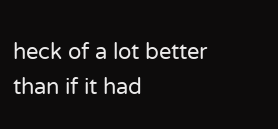heck of a lot better than if it had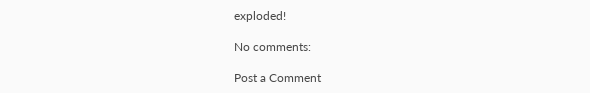exploded!

No comments:

Post a Comment